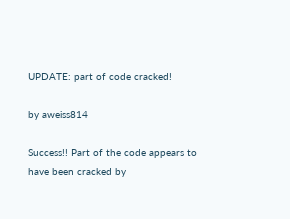UPDATE: part of code cracked!

by aweiss814

Success!! Part of the code appears to have been cracked by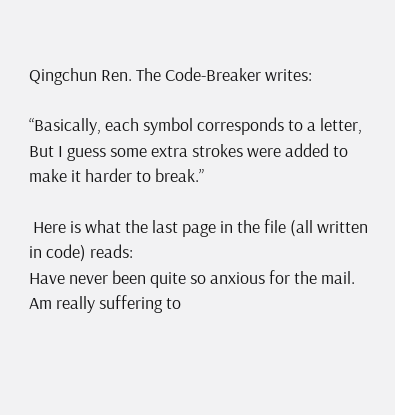Qingchun Ren. The Code-Breaker writes:

“Basically, each symbol corresponds to a letter, But I guess some extra strokes were added to make it harder to break.”

 Here is what the last page in the file (all written in code) reads:
Have never been quite so anxious for the mail.
Am really suffering to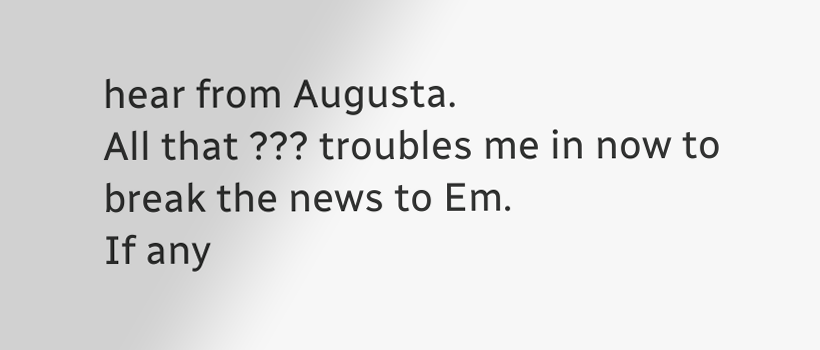hear from Augusta.
All that ??? troubles me in now to break the news to Em.
If any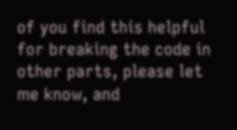of you find this helpful for breaking the code in other parts, please let me know, and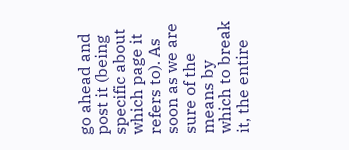go ahead and post it (being specific about which page it refers to). As soon as we are sure of the means by which to break it, the entire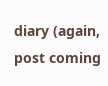diary (again, post coming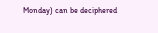Monday) can be deciphered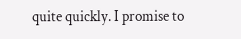quite quickly. I promise to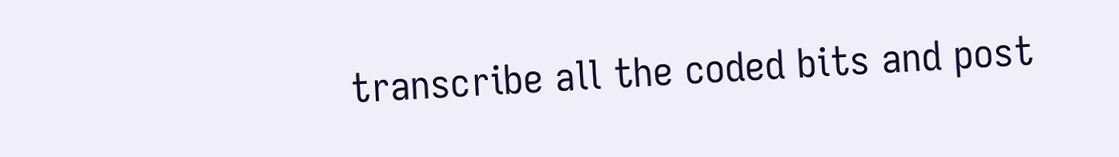transcribe all the coded bits and post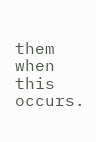them when this occurs.